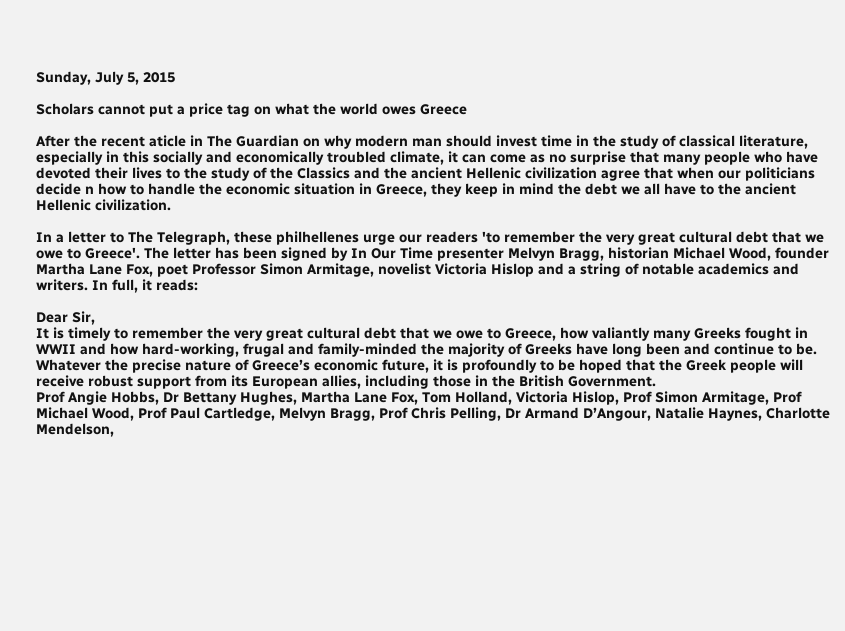Sunday, July 5, 2015

Scholars cannot put a price tag on what the world owes Greece

After the recent aticle in The Guardian on why modern man should invest time in the study of classical literature, especially in this socially and economically troubled climate, it can come as no surprise that many people who have devoted their lives to the study of the Classics and the ancient Hellenic civilization agree that when our politicians decide n how to handle the economic situation in Greece, they keep in mind the debt we all have to the ancient Hellenic civilization.

In a letter to The Telegraph, these philhellenes urge our readers 'to remember the very great cultural debt that we owe to Greece'. The letter has been signed by In Our Time presenter Melvyn Bragg, historian Michael Wood, founder Martha Lane Fox, poet Professor Simon Armitage, novelist Victoria Hislop and a string of notable academics and writers. In full, it reads:

Dear Sir,
It is timely to remember the very great cultural debt that we owe to Greece, how valiantly many Greeks fought in WWII and how hard-working, frugal and family-minded the majority of Greeks have long been and continue to be. Whatever the precise nature of Greece’s economic future, it is profoundly to be hoped that the Greek people will receive robust support from its European allies, including those in the British Government.
Prof Angie Hobbs, Dr Bettany Hughes, Martha Lane Fox, Tom Holland, Victoria Hislop, Prof Simon Armitage, Prof Michael Wood, Prof Paul Cartledge, Melvyn Bragg, Prof Chris Pelling, Dr Armand D’Angour, Natalie Haynes, Charlotte Mendelson,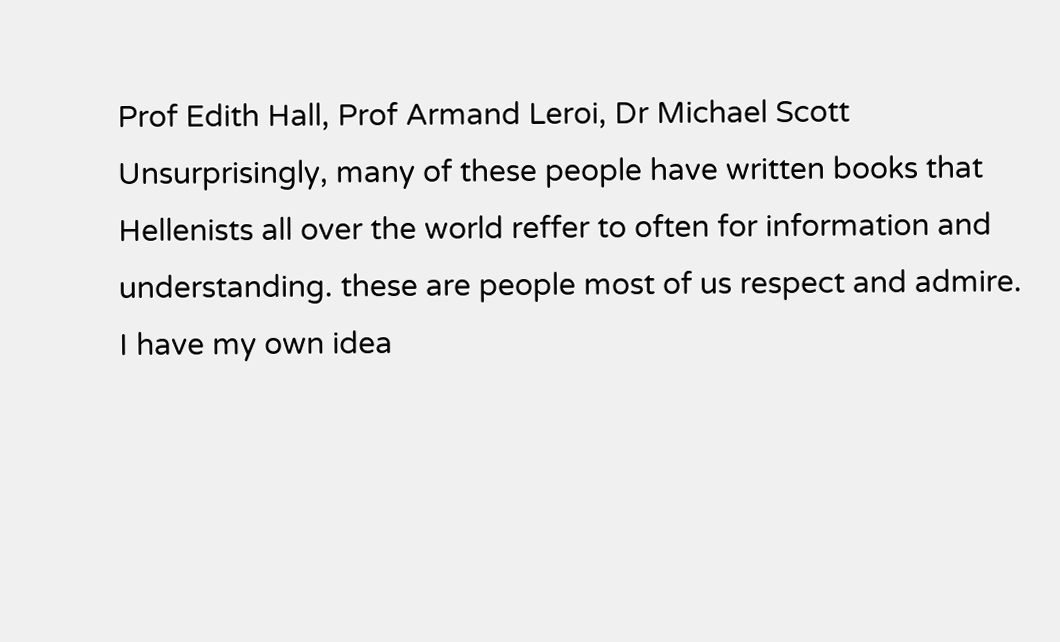Prof Edith Hall, Prof Armand Leroi, Dr Michael Scott
Unsurprisingly, many of these people have written books that Hellenists all over the world reffer to often for information and understanding. these are people most of us respect and admire. I have my own idea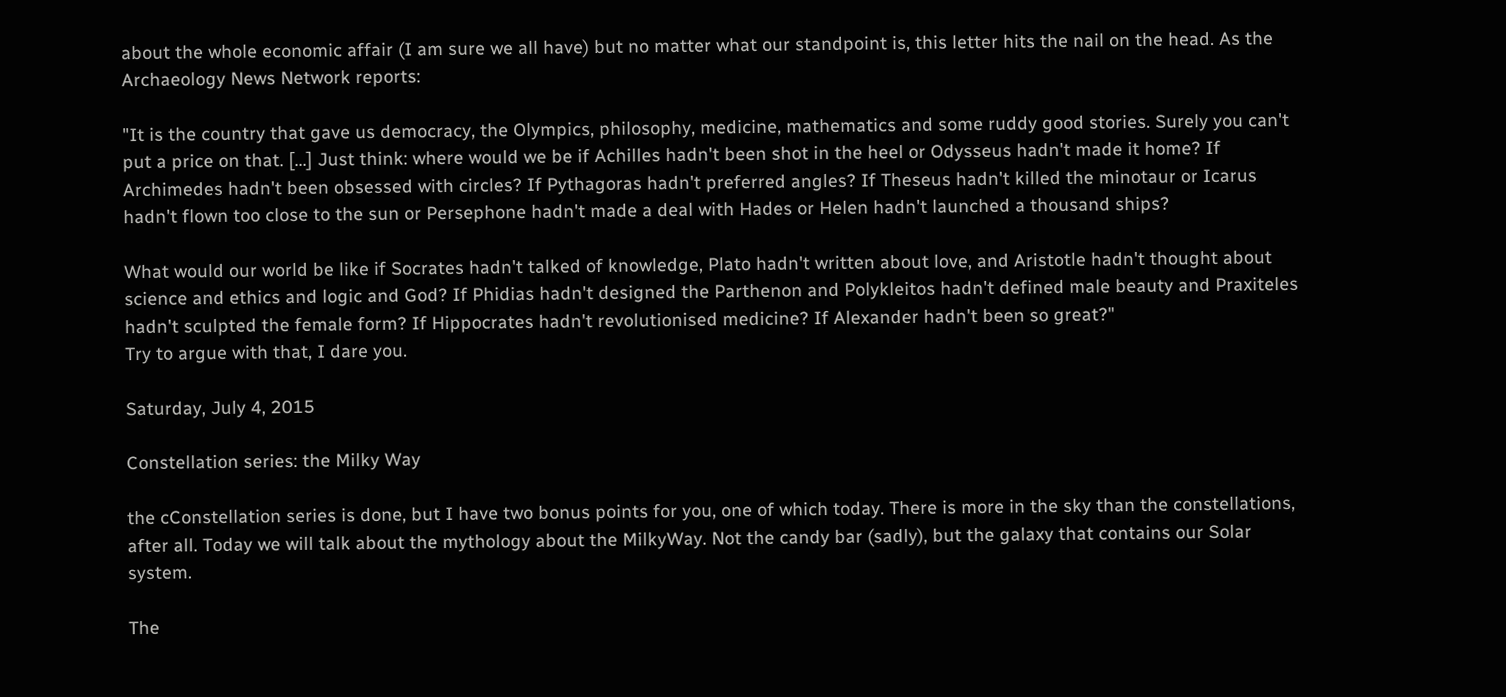about the whole economic affair (I am sure we all have) but no matter what our standpoint is, this letter hits the nail on the head. As the Archaeology News Network reports:

"It is the country that gave us democracy, the Olympics, philosophy, medicine, mathematics and some ruddy good stories. Surely you can't put a price on that. [...] Just think: where would we be if Achilles hadn't been shot in the heel or Odysseus hadn't made it home? If Archimedes hadn't been obsessed with circles? If Pythagoras hadn't preferred angles? If Theseus hadn't killed the minotaur or Icarus hadn't flown too close to the sun or Persephone hadn't made a deal with Hades or Helen hadn't launched a thousand ships?

What would our world be like if Socrates hadn't talked of knowledge, Plato hadn't written about love, and Aristotle hadn't thought about science and ethics and logic and God? If Phidias hadn't designed the Parthenon and Polykleitos hadn't defined male beauty and Praxiteles hadn't sculpted the female form? If Hippocrates hadn't revolutionised medicine? If Alexander hadn't been so great?"
Try to argue with that, I dare you.

Saturday, July 4, 2015

Constellation series: the Milky Way

the cConstellation series is done, but I have two bonus points for you, one of which today. There is more in the sky than the constellations, after all. Today we will talk about the mythology about the MilkyWay. Not the candy bar (sadly), but the galaxy that contains our Solar system.

The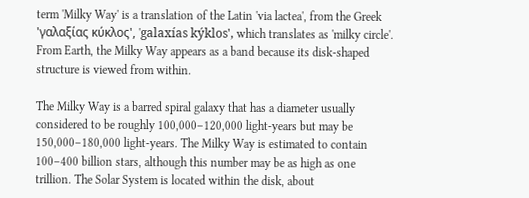term 'Milky Way' is a translation of the Latin 'via lactea', from the Greek 'γαλαξίας κύκλος', 'galaxías kýklos', which translates as 'milky circle'. From Earth, the Milky Way appears as a band because its disk-shaped structure is viewed from within.

The Milky Way is a barred spiral galaxy that has a diameter usually considered to be roughly 100,000–120,000 light-years but may be 150,000–180,000 light-years. The Milky Way is estimated to contain 100–400 billion stars, although this number may be as high as one trillion. The Solar System is located within the disk, about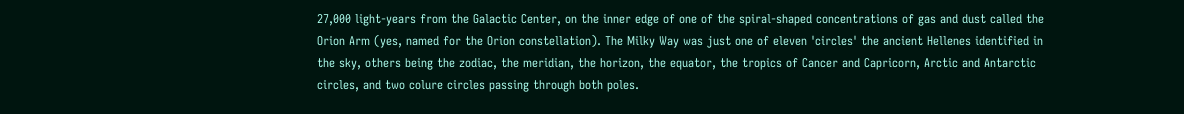27,000 light-years from the Galactic Center, on the inner edge of one of the spiral-shaped concentrations of gas and dust called the Orion Arm (yes, named for the Orion constellation). The Milky Way was just one of eleven 'circles' the ancient Hellenes identified in the sky, others being the zodiac, the meridian, the horizon, the equator, the tropics of Cancer and Capricorn, Arctic and Antarctic circles, and two colure circles passing through both poles.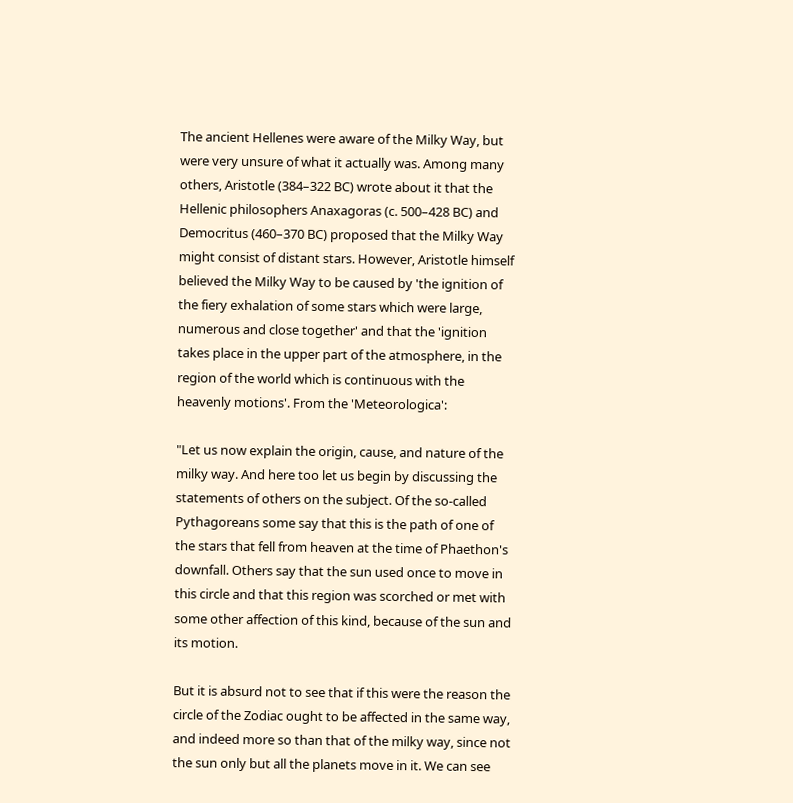The ancient Hellenes were aware of the Milky Way, but were very unsure of what it actually was. Among many others, Aristotle (384–322 BC) wrote about it that the Hellenic philosophers Anaxagoras (c. 500–428 BC) and Democritus (460–370 BC) proposed that the Milky Way might consist of distant stars. However, Aristotle himself believed the Milky Way to be caused by 'the ignition of the fiery exhalation of some stars which were large, numerous and close together' and that the 'ignition takes place in the upper part of the atmosphere, in the region of the world which is continuous with the heavenly motions'. From the 'Meteorologica':

"Let us now explain the origin, cause, and nature of the milky way. And here too let us begin by discussing the statements of others on the subject. Of the so-called Pythagoreans some say that this is the path of one of the stars that fell from heaven at the time of Phaethon's downfall. Others say that the sun used once to move in this circle and that this region was scorched or met with some other affection of this kind, because of the sun and its motion.

But it is absurd not to see that if this were the reason the circle of the Zodiac ought to be affected in the same way, and indeed more so than that of the milky way, since not the sun only but all the planets move in it. We can see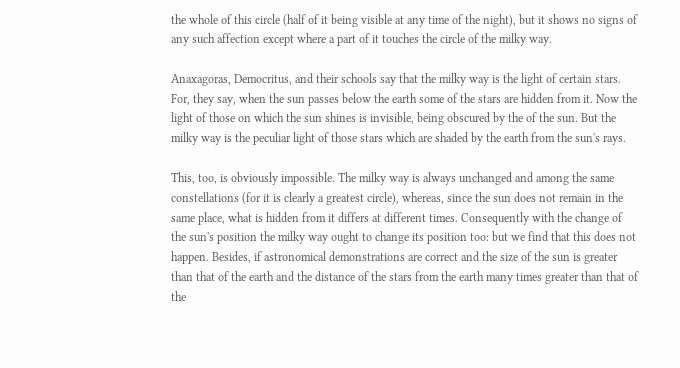the whole of this circle (half of it being visible at any time of the night), but it shows no signs of any such affection except where a part of it touches the circle of the milky way.

Anaxagoras, Democritus, and their schools say that the milky way is the light of certain stars. For, they say, when the sun passes below the earth some of the stars are hidden from it. Now the light of those on which the sun shines is invisible, being obscured by the of the sun. But the milky way is the peculiar light of those stars which are shaded by the earth from the sun's rays.

This, too, is obviously impossible. The milky way is always unchanged and among the same constellations (for it is clearly a greatest circle), whereas, since the sun does not remain in the same place, what is hidden from it differs at different times. Consequently with the change of the sun's position the milky way ought to change its position too: but we find that this does not happen. Besides, if astronomical demonstrations are correct and the size of the sun is greater than that of the earth and the distance of the stars from the earth many times greater than that of the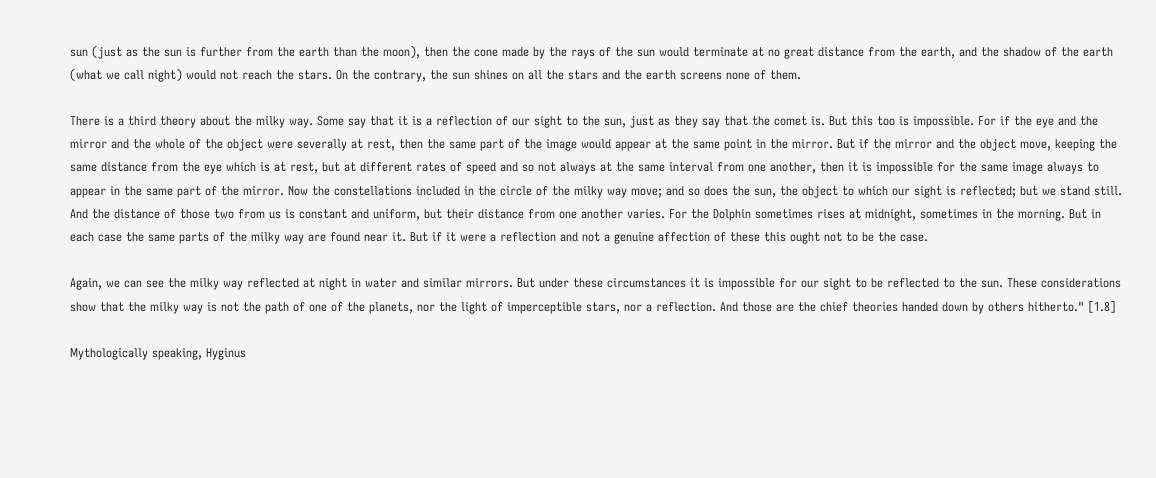sun (just as the sun is further from the earth than the moon), then the cone made by the rays of the sun would terminate at no great distance from the earth, and the shadow of the earth (what we call night) would not reach the stars. On the contrary, the sun shines on all the stars and the earth screens none of them.

There is a third theory about the milky way. Some say that it is a reflection of our sight to the sun, just as they say that the comet is. But this too is impossible. For if the eye and the mirror and the whole of the object were severally at rest, then the same part of the image would appear at the same point in the mirror. But if the mirror and the object move, keeping the same distance from the eye which is at rest, but at different rates of speed and so not always at the same interval from one another, then it is impossible for the same image always to appear in the same part of the mirror. Now the constellations included in the circle of the milky way move; and so does the sun, the object to which our sight is reflected; but we stand still. And the distance of those two from us is constant and uniform, but their distance from one another varies. For the Dolphin sometimes rises at midnight, sometimes in the morning. But in each case the same parts of the milky way are found near it. But if it were a reflection and not a genuine affection of these this ought not to be the case.

Again, we can see the milky way reflected at night in water and similar mirrors. But under these circumstances it is impossible for our sight to be reflected to the sun. These considerations show that the milky way is not the path of one of the planets, nor the light of imperceptible stars, nor a reflection. And those are the chief theories handed down by others hitherto." [1.8]

Mythologically speaking, Hyginus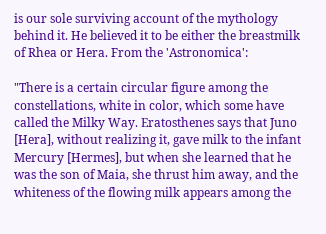is our sole surviving account of the mythology behind it. He believed it to be either the breastmilk of Rhea or Hera. From the 'Astronomica':

"There is a certain circular figure among the constellations, white in color, which some have called the Milky Way. Eratosthenes says that Juno [Hera], without realizing it, gave milk to the infant Mercury [Hermes], but when she learned that he was the son of Maia, she thrust him away, and the whiteness of the flowing milk appears among the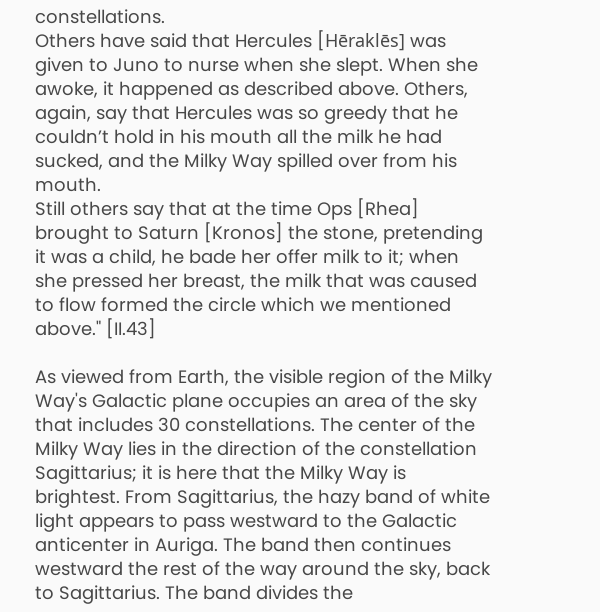constellations.
Others have said that Hercules [Hēraklēs] was given to Juno to nurse when she slept. When she awoke, it happened as described above. Others, again, say that Hercules was so greedy that he couldn’t hold in his mouth all the milk he had sucked, and the Milky Way spilled over from his mouth.
Still others say that at the time Ops [Rhea] brought to Saturn [Kronos] the stone, pretending it was a child, he bade her offer milk to it; when she pressed her breast, the milk that was caused to flow formed the circle which we mentioned above." [II.43]

As viewed from Earth, the visible region of the Milky Way's Galactic plane occupies an area of the sky that includes 30 constellations. The center of the Milky Way lies in the direction of the constellation Sagittarius; it is here that the Milky Way is brightest. From Sagittarius, the hazy band of white light appears to pass westward to the Galactic anticenter in Auriga. The band then continues westward the rest of the way around the sky, back to Sagittarius. The band divides the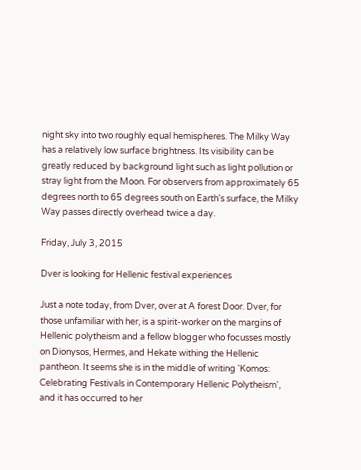night sky into two roughly equal hemispheres. The Milky Way has a relatively low surface brightness. Its visibility can be greatly reduced by background light such as light pollution or stray light from the Moon. For observers from approximately 65 degrees north to 65 degrees south on Earth's surface, the Milky Way passes directly overhead twice a day.

Friday, July 3, 2015

Dver is looking for Hellenic festival experiences

Just a note today, from Dver, over at A forest Door. Dver, for those unfamiliar with her, is a spirit-worker on the margins of Hellenic polytheism and a fellow blogger who focusses mostly on Dionysos, Hermes, and Hekate withing the Hellenic pantheon. It seems she is in the middle of writing 'Komos: Celebrating Festivals in Contemporary Hellenic Polytheism', and it has occurred to her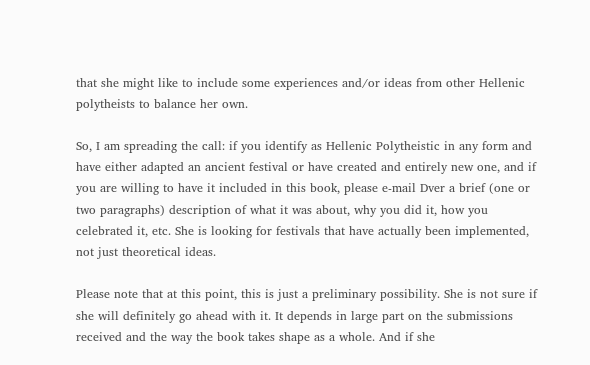that she might like to include some experiences and/or ideas from other Hellenic polytheists to balance her own.

So, I am spreading the call: if you identify as Hellenic Polytheistic in any form and have either adapted an ancient festival or have created and entirely new one, and if you are willing to have it included in this book, please e-mail Dver a brief (one or two paragraphs) description of what it was about, why you did it, how you celebrated it, etc. She is looking for festivals that have actually been implemented, not just theoretical ideas.

Please note that at this point, this is just a preliminary possibility. She is not sure if she will definitely go ahead with it. It depends in large part on the submissions received and the way the book takes shape as a whole. And if she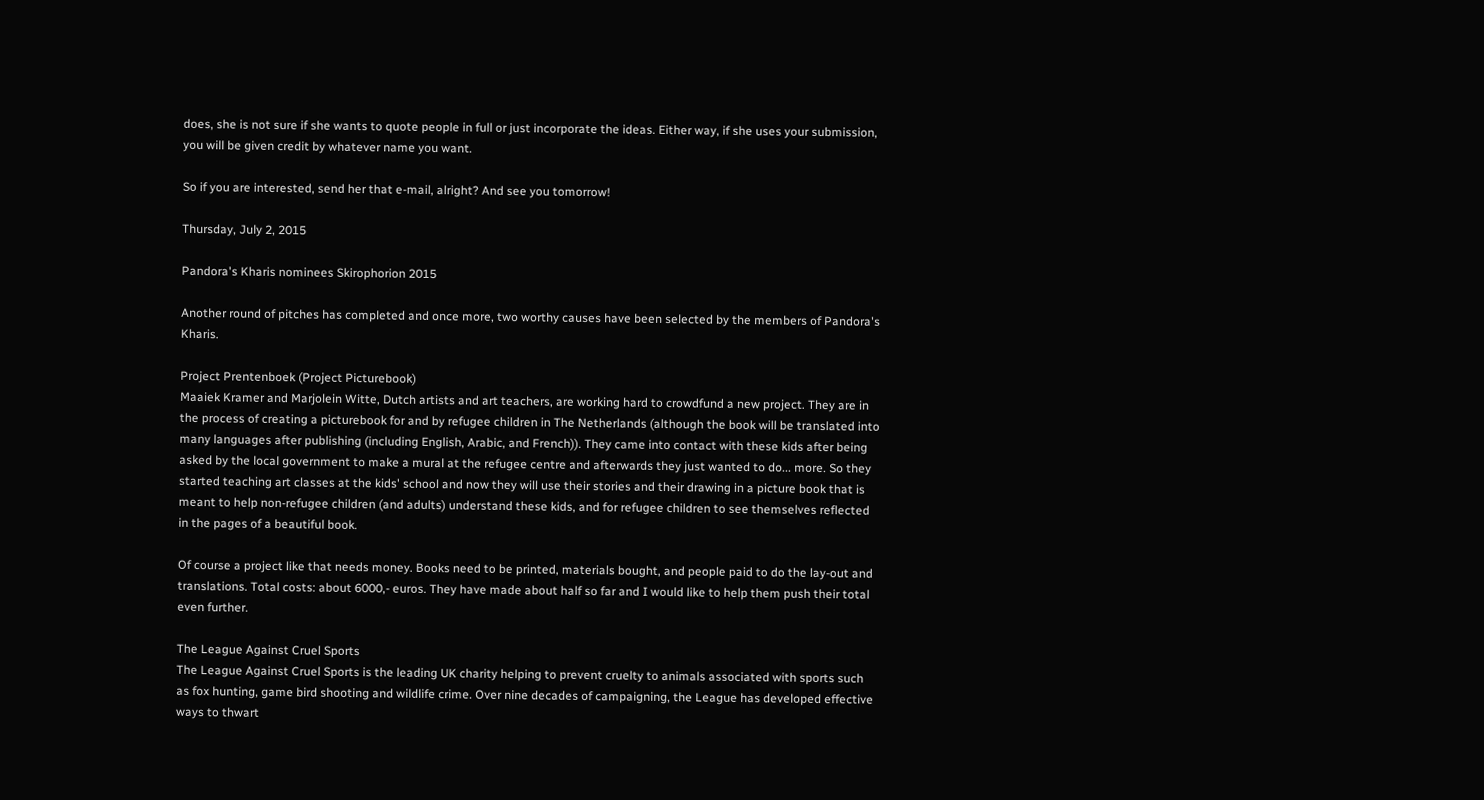does, she is not sure if she wants to quote people in full or just incorporate the ideas. Either way, if she uses your submission, you will be given credit by whatever name you want.

So if you are interested, send her that e-mail, alright? And see you tomorrow!

Thursday, July 2, 2015

Pandora's Kharis nominees Skirophorion 2015

Another round of pitches has completed and once more, two worthy causes have been selected by the members of Pandora's Kharis.

Project Prentenboek (Project Picturebook)
Maaiek Kramer and Marjolein Witte, Dutch artists and art teachers, are working hard to crowdfund a new project. They are in the process of creating a picturebook for and by refugee children in The Netherlands (although the book will be translated into many languages after publishing (including English, Arabic, and French)). They came into contact with these kids after being asked by the local government to make a mural at the refugee centre and afterwards they just wanted to do... more. So they started teaching art classes at the kids' school and now they will use their stories and their drawing in a picture book that is meant to help non-refugee children (and adults) understand these kids, and for refugee children to see themselves reflected in the pages of a beautiful book.

Of course a project like that needs money. Books need to be printed, materials bought, and people paid to do the lay-out and translations. Total costs: about 6000,- euros. They have made about half so far and I would like to help them push their total even further.

The League Against Cruel Sports
The League Against Cruel Sports is the leading UK charity helping to prevent cruelty to animals associated with sports such as fox hunting, game bird shooting and wildlife crime. Over nine decades of campaigning, the League has developed effective ways to thwart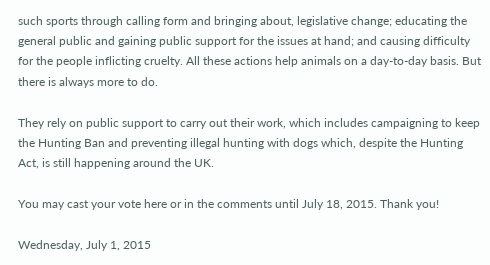such sports through calling form and bringing about, legislative change; educating the general public and gaining public support for the issues at hand; and causing difficulty for the people inflicting cruelty. All these actions help animals on a day-to-day basis. But there is always more to do.

They rely on public support to carry out their work, which includes campaigning to keep the Hunting Ban and preventing illegal hunting with dogs which, despite the Hunting Act, is still happening around the UK.

You may cast your vote here or in the comments until July 18, 2015. Thank you!

Wednesday, July 1, 2015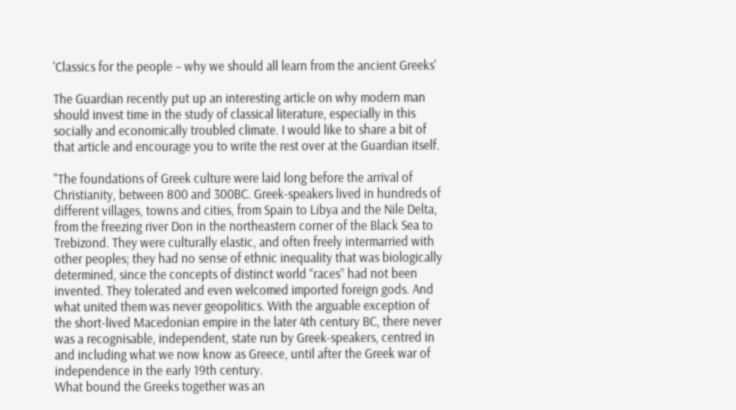'Classics for the people – why we should all learn from the ancient Greeks'

The Guardian recently put up an interesting article on why modern man should invest time in the study of classical literature, especially in this socially and economically troubled climate. I would like to share a bit of that article and encourage you to write the rest over at the Guardian itself.

"The foundations of Greek culture were laid long before the arrival of Christianity, between 800 and 300BC. Greek-speakers lived in hundreds of different villages, towns and cities, from Spain to Libya and the Nile Delta, from the freezing river Don in the northeastern corner of the Black Sea to Trebizond. They were culturally elastic, and often freely intermarried with other peoples; they had no sense of ethnic inequality that was biologically determined, since the concepts of distinct world “races” had not been invented. They tolerated and even welcomed imported foreign gods. And what united them was never geopolitics. With the arguable exception of the short-lived Macedonian empire in the later 4th century BC, there never was a recognisable, independent, state run by Greek-speakers, centred in and including what we now know as Greece, until after the Greek war of independence in the early 19th century.
What bound the Greeks together was an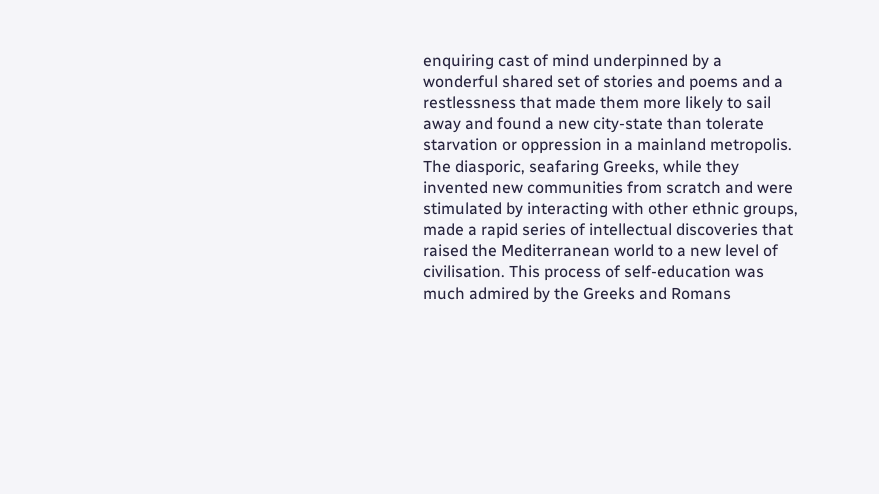enquiring cast of mind underpinned by a wonderful shared set of stories and poems and a restlessness that made them more likely to sail away and found a new city-state than tolerate starvation or oppression in a mainland metropolis. The diasporic, seafaring Greeks, while they invented new communities from scratch and were stimulated by interacting with other ethnic groups, made a rapid series of intellectual discoveries that raised the Mediterranean world to a new level of civilisation. This process of self-education was much admired by the Greeks and Romans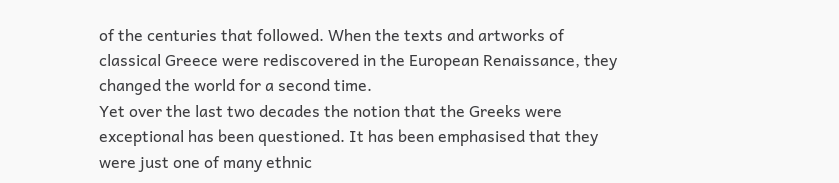of the centuries that followed. When the texts and artworks of classical Greece were rediscovered in the European Renaissance, they changed the world for a second time.
Yet over the last two decades the notion that the Greeks were exceptional has been questioned. It has been emphasised that they were just one of many ethnic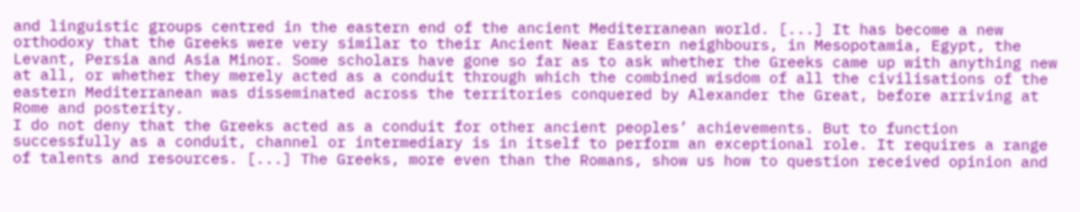and linguistic groups centred in the eastern end of the ancient Mediterranean world. [...] It has become a new orthodoxy that the Greeks were very similar to their Ancient Near Eastern neighbours, in Mesopotamia, Egypt, the Levant, Persia and Asia Minor. Some scholars have gone so far as to ask whether the Greeks came up with anything new at all, or whether they merely acted as a conduit through which the combined wisdom of all the civilisations of the eastern Mediterranean was disseminated across the territories conquered by Alexander the Great, before arriving at Rome and posterity.
I do not deny that the Greeks acted as a conduit for other ancient peoples’ achievements. But to function successfully as a conduit, channel or intermediary is in itself to perform an exceptional role. It requires a range of talents and resources. [...] The Greeks, more even than the Romans, show us how to question received opinion and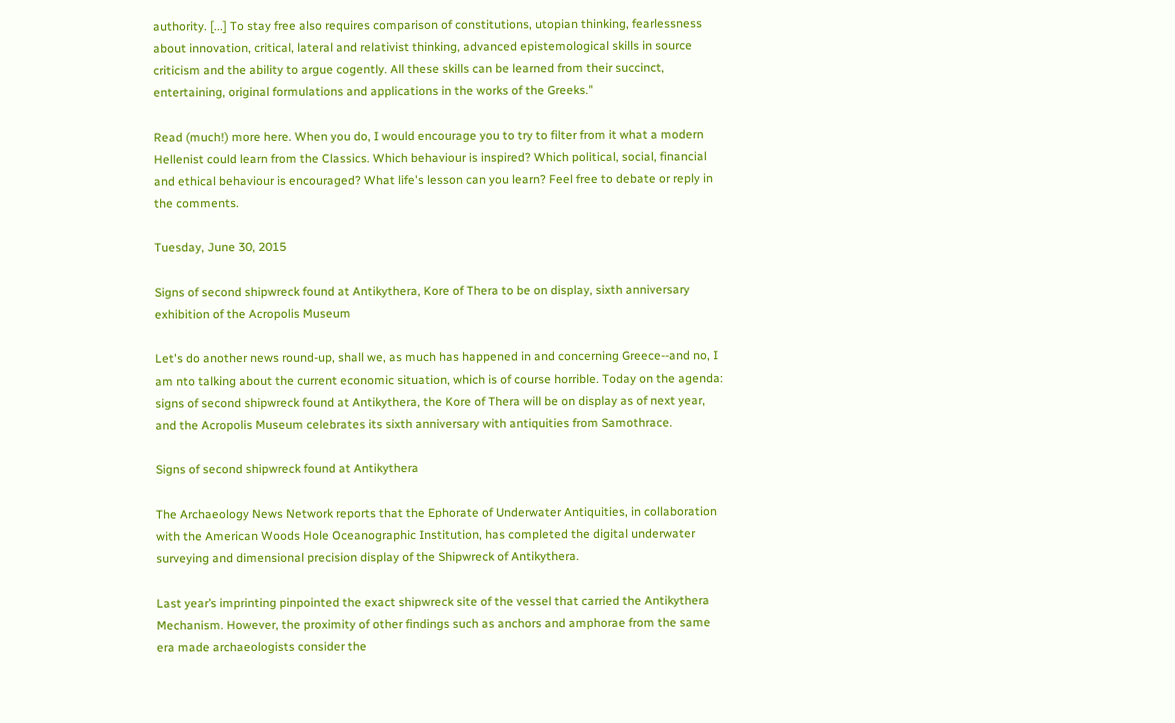authority. [...] To stay free also requires comparison of constitutions, utopian thinking, fearlessness about innovation, critical, lateral and relativist thinking, advanced epistemological skills in source criticism and the ability to argue cogently. All these skills can be learned from their succinct, entertaining, original formulations and applications in the works of the Greeks."

Read (much!) more here. When you do, I would encourage you to try to filter from it what a modern Hellenist could learn from the Classics. Which behaviour is inspired? Which political, social, financial and ethical behaviour is encouraged? What life's lesson can you learn? Feel free to debate or reply in the comments.

Tuesday, June 30, 2015

Signs of second shipwreck found at Antikythera, Kore of Thera to be on display, sixth anniversary exhibition of the Acropolis Museum

Let's do another news round-up, shall we, as much has happened in and concerning Greece--and no, I am nto talking about the current economic situation, which is of course horrible. Today on the agenda: signs of second shipwreck found at Antikythera, the Kore of Thera will be on display as of next year, and the Acropolis Museum celebrates its sixth anniversary with antiquities from Samothrace.

Signs of second shipwreck found at Antikythera

The Archaeology News Network reports that the Ephorate of Underwater Antiquities, in collaboration with the American Woods Hole Oceanographic Institution, has completed the digital underwater surveying and dimensional precision display of the Shipwreck of Antikythera.

Last year’s imprinting pinpointed the exact shipwreck site of the vessel that carried the Antikythera Mechanism. However, the proximity of other findings such as anchors and amphorae from the same era made archaeologists consider the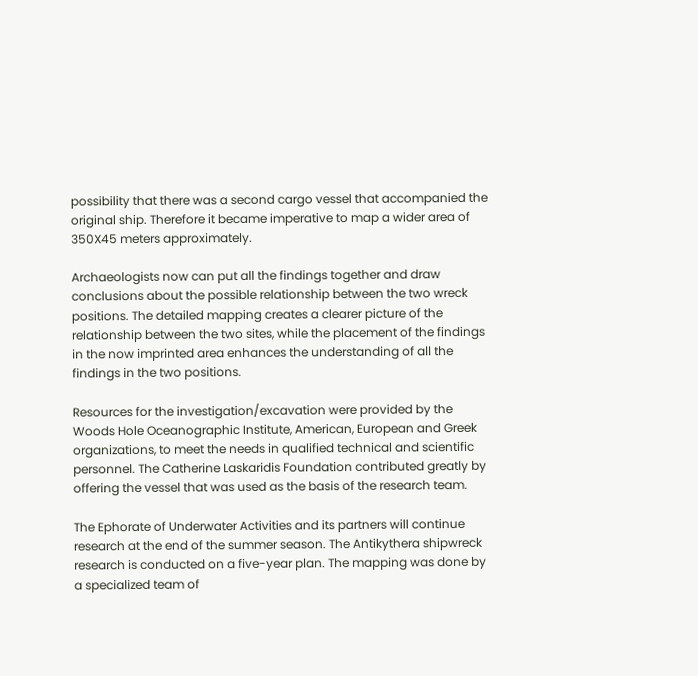possibility that there was a second cargo vessel that accompanied the original ship. Therefore it became imperative to map a wider area of 350X45 meters approximately.

Archaeologists now can put all the findings together and draw conclusions about the possible relationship between the two wreck positions. The detailed mapping creates a clearer picture of the relationship between the two sites, while the placement of the findings in the now imprinted area enhances the understanding of all the findings in the two positions.

Resources for the investigation/excavation were provided by the Woods Hole Oceanographic Institute, American, European and Greek organizations, to meet the needs in qualified technical and scientific personnel. The Catherine Laskaridis Foundation contributed greatly by offering the vessel that was used as the basis of the research team.

The Ephorate of Underwater Activities and its partners will continue research at the end of the summer season. The Antikythera shipwreck research is conducted on a five-year plan. The mapping was done by a specialized team of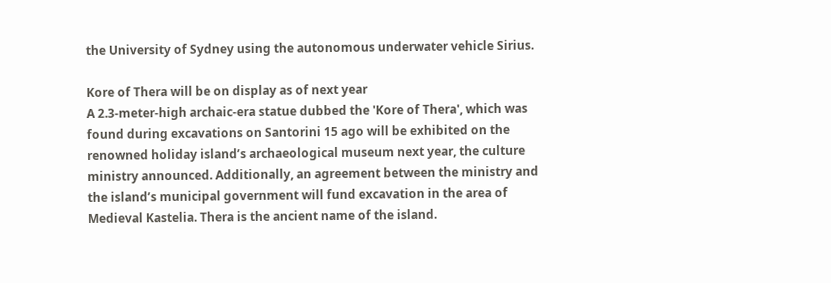the University of Sydney using the autonomous underwater vehicle Sirius.

Kore of Thera will be on display as of next year
A 2.3-meter-high archaic-era statue dubbed the 'Kore of Thera', which was found during excavations on Santorini 15 ago will be exhibited on the renowned holiday island’s archaeological museum next year, the culture ministry announced. Additionally, an agreement between the ministry and the island’s municipal government will fund excavation in the area of Medieval Kastelia. Thera is the ancient name of the island.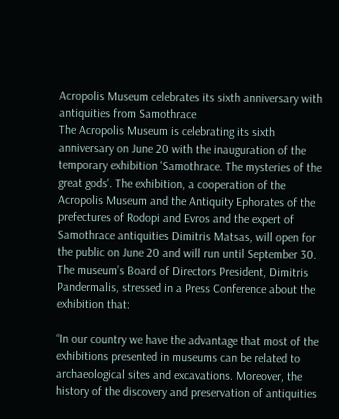Acropolis Museum celebrates its sixth anniversary with antiquities from Samothrace
The Acropolis Museum is celebrating its sixth anniversary on June 20 with the inauguration of the temporary exhibition 'Samothrace. The mysteries of the great gods'. The exhibition, a cooperation of the Acropolis Museum and the Antiquity Ephorates of the prefectures of Rodopi and Evros and the expert of Samothrace antiquities Dimitris Matsas, will open for the public on June 20 and will run until September 30. The museum’s Board of Directors President, Dimitris Pandermalis, stressed in a Press Conference about the exhibition that:

“In our country we have the advantage that most of the exhibitions presented in museums can be related to archaeological sites and excavations. Moreover, the history of the discovery and preservation of antiquities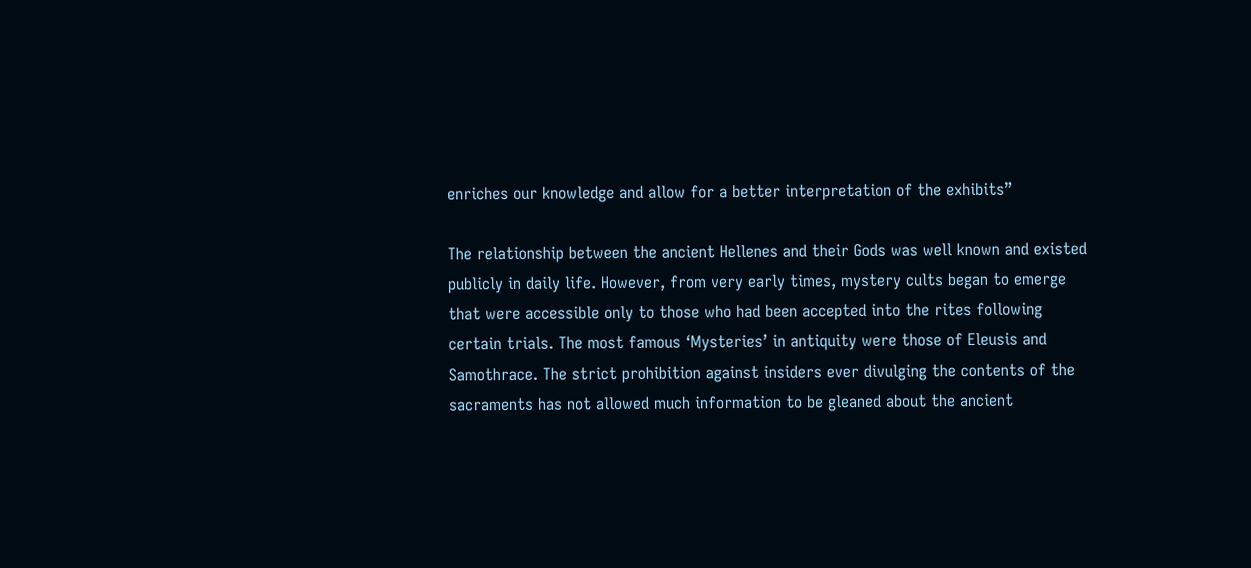enriches our knowledge and allow for a better interpretation of the exhibits”

The relationship between the ancient Hellenes and their Gods was well known and existed publicly in daily life. However, from very early times, mystery cults began to emerge that were accessible only to those who had been accepted into the rites following certain trials. The most famous ‘Mysteries’ in antiquity were those of Eleusis and Samothrace. The strict prohibition against insiders ever divulging the contents of the sacraments has not allowed much information to be gleaned about the ancient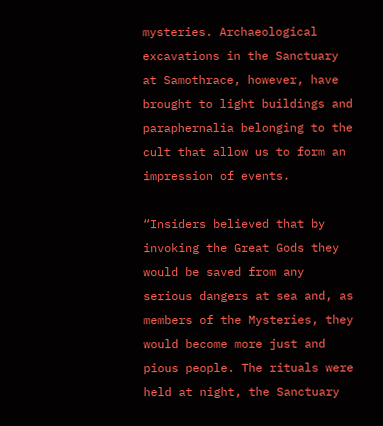mysteries. Archaeological excavations in the Sanctuary at Samothrace, however, have brought to light buildings and paraphernalia belonging to the cult that allow us to form an impression of events.

“Insiders believed that by invoking the Great Gods they would be saved from any serious dangers at sea and, as members of the Mysteries, they would become more just and pious people. The rituals were held at night, the Sanctuary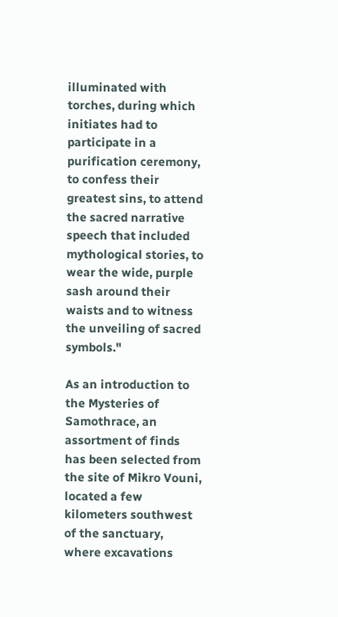illuminated with torches, during which initiates had to participate in a purification ceremony, to confess their greatest sins, to attend the sacred narrative speech that included mythological stories, to wear the wide, purple sash around their waists and to witness the unveiling of sacred symbols."

As an introduction to the Mysteries of Samothrace, an assortment of finds has been selected from the site of Mikro Vouni, located a few kilometers southwest of the sanctuary, where excavations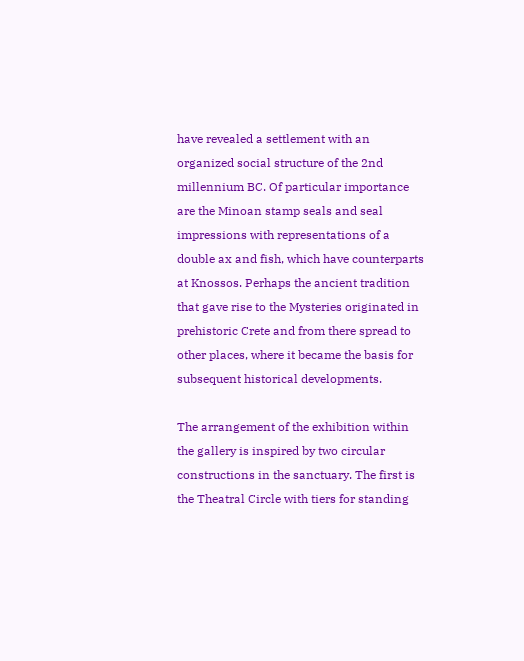have revealed a settlement with an organized social structure of the 2nd millennium BC. Of particular importance are the Minoan stamp seals and seal impressions with representations of a double ax and fish, which have counterparts at Knossos. Perhaps the ancient tradition that gave rise to the Mysteries originated in prehistoric Crete and from there spread to other places, where it became the basis for subsequent historical developments.

The arrangement of the exhibition within the gallery is inspired by two circular constructions in the sanctuary. The first is the Theatral Circle with tiers for standing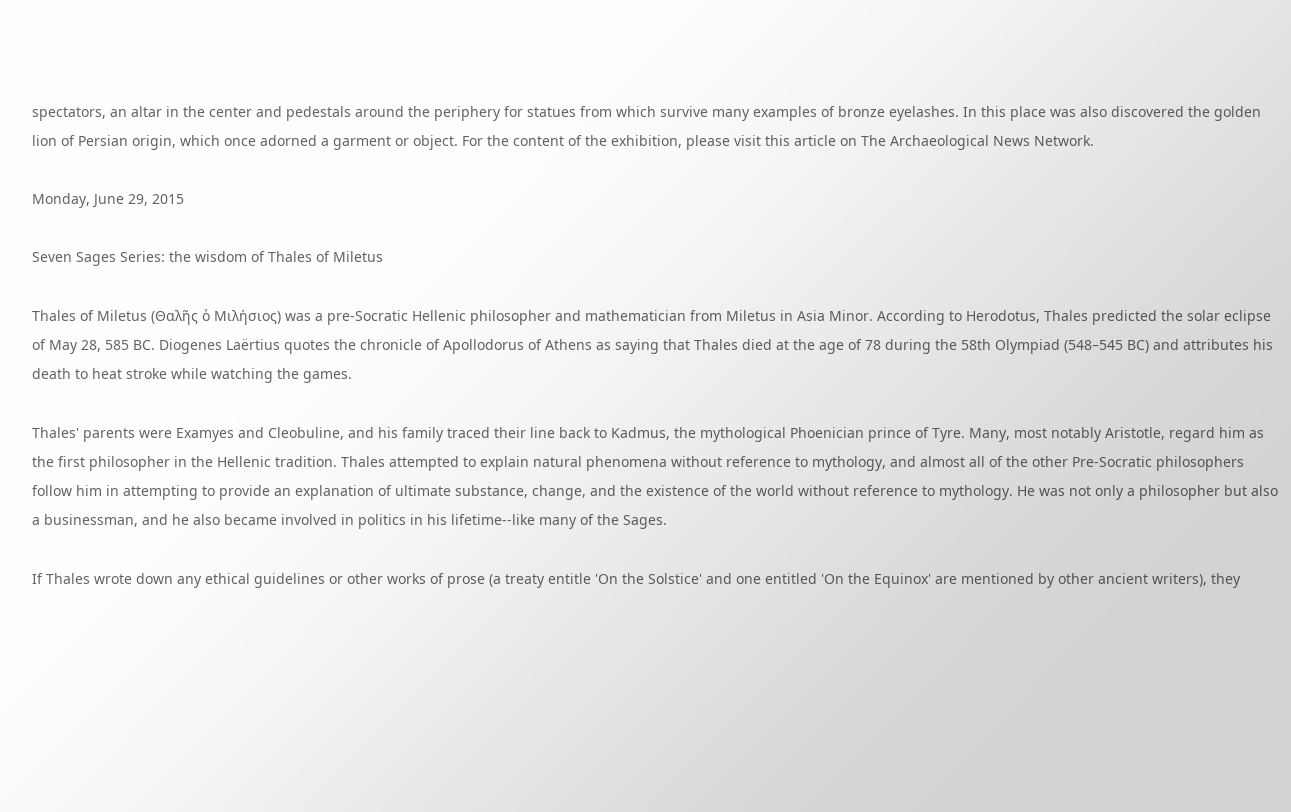spectators, an altar in the center and pedestals around the periphery for statues from which survive many examples of bronze eyelashes. In this place was also discovered the golden lion of Persian origin, which once adorned a garment or object. For the content of the exhibition, please visit this article on The Archaeological News Network.

Monday, June 29, 2015

Seven Sages Series: the wisdom of Thales of Miletus

Thales of Miletus (Θαλῆς ὁ Μιλήσιος) was a pre-Socratic Hellenic philosopher and mathematician from Miletus in Asia Minor. According to Herodotus, Thales predicted the solar eclipse of May 28, 585 BC. Diogenes Laërtius quotes the chronicle of Apollodorus of Athens as saying that Thales died at the age of 78 during the 58th Olympiad (548–545 BC) and attributes his death to heat stroke while watching the games.

Thales' parents were Examyes and Cleobuline, and his family traced their line back to Kadmus, the mythological Phoenician prince of Tyre. Many, most notably Aristotle, regard him as the first philosopher in the Hellenic tradition. Thales attempted to explain natural phenomena without reference to mythology, and almost all of the other Pre-Socratic philosophers follow him in attempting to provide an explanation of ultimate substance, change, and the existence of the world without reference to mythology. He was not only a philosopher but also a businessman, and he also became involved in politics in his lifetime--like many of the Sages.

If Thales wrote down any ethical guidelines or other works of prose (a treaty entitle 'On the Solstice' and one entitled 'On the Equinox' are mentioned by other ancient writers), they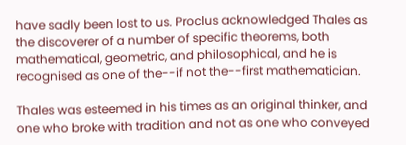have sadly been lost to us. Proclus acknowledged Thales as the discoverer of a number of specific theorems, both mathematical, geometric, and philosophical, and he is recognised as one of the--if not the--first mathematician.

Thales was esteemed in his times as an original thinker, and one who broke with tradition and not as one who conveyed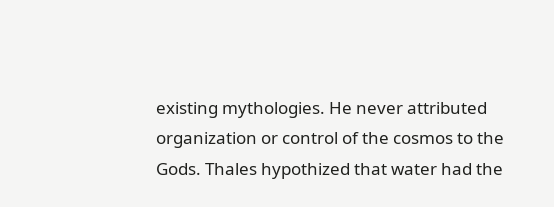existing mythologies. He never attributed organization or control of the cosmos to the Gods. Thales hypothized that water had the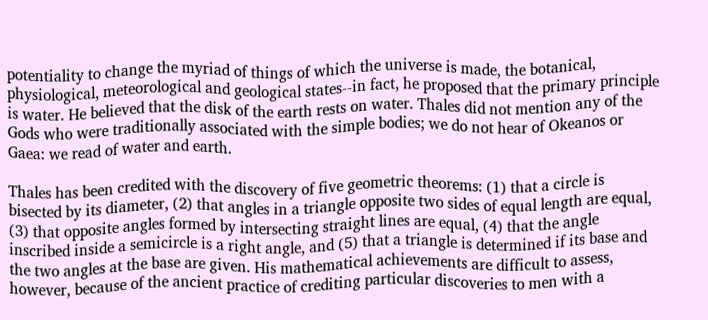potentiality to change the myriad of things of which the universe is made, the botanical, physiological, meteorological and geological states--in fact, he proposed that the primary principle is water. He believed that the disk of the earth rests on water. Thales did not mention any of the Gods who were traditionally associated with the simple bodies; we do not hear of Okeanos or Gaea: we read of water and earth.

Thales has been credited with the discovery of five geometric theorems: (1) that a circle is bisected by its diameter, (2) that angles in a triangle opposite two sides of equal length are equal, (3) that opposite angles formed by intersecting straight lines are equal, (4) that the angle inscribed inside a semicircle is a right angle, and (5) that a triangle is determined if its base and the two angles at the base are given. His mathematical achievements are difficult to assess, however, because of the ancient practice of crediting particular discoveries to men with a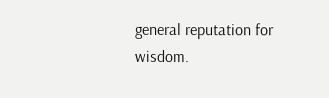general reputation for wisdom.